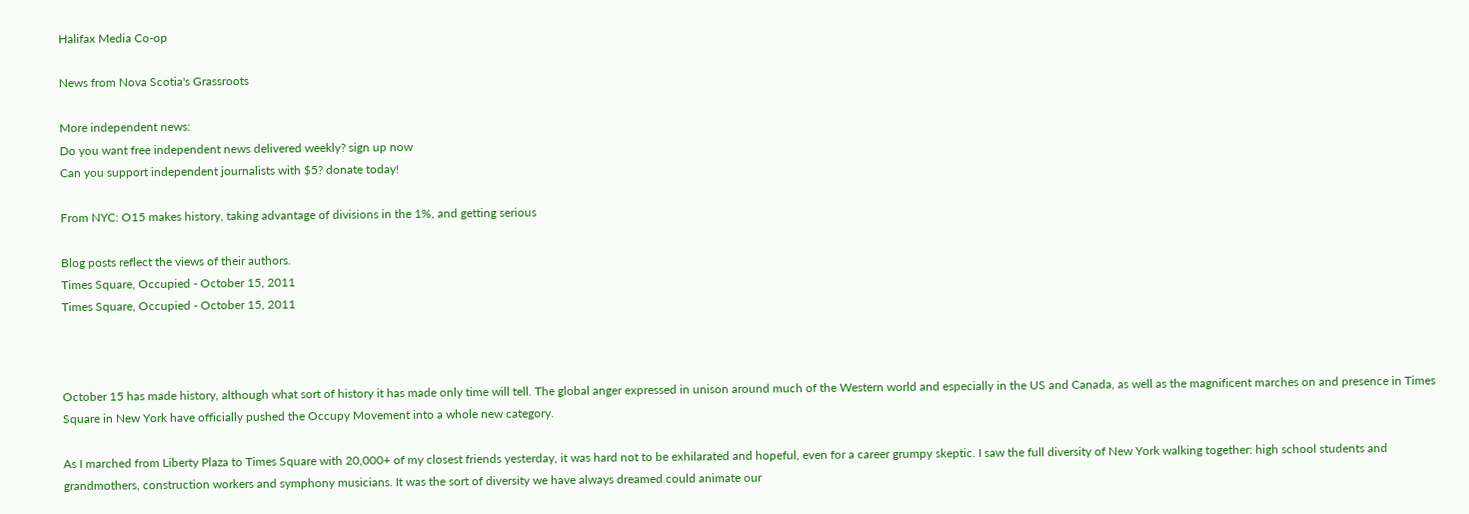Halifax Media Co-op

News from Nova Scotia's Grassroots

More independent news:
Do you want free independent news delivered weekly? sign up now
Can you support independent journalists with $5? donate today!

From NYC: O15 makes history, taking advantage of divisions in the 1%, and getting serious

Blog posts reflect the views of their authors.
Times Square, Occupied - October 15, 2011
Times Square, Occupied - October 15, 2011



October 15 has made history, although what sort of history it has made only time will tell. The global anger expressed in unison around much of the Western world and especially in the US and Canada, as well as the magnificent marches on and presence in Times Square in New York have officially pushed the Occupy Movement into a whole new category.

As I marched from Liberty Plaza to Times Square with 20,000+ of my closest friends yesterday, it was hard not to be exhilarated and hopeful, even for a career grumpy skeptic. I saw the full diversity of New York walking together: high school students and grandmothers, construction workers and symphony musicians. It was the sort of diversity we have always dreamed could animate our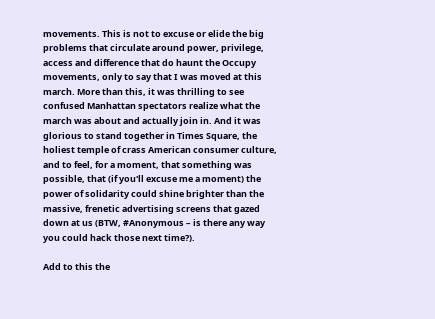movements. This is not to excuse or elide the big problems that circulate around power, privilege, access and difference that do haunt the Occupy movements, only to say that I was moved at this march. More than this, it was thrilling to see confused Manhattan spectators realize what the march was about and actually join in. And it was glorious to stand together in Times Square, the holiest temple of crass American consumer culture, and to feel, for a moment, that something was possible, that (if you'll excuse me a moment) the power of solidarity could shine brighter than the massive, frenetic advertising screens that gazed down at us (BTW, #Anonymous – is there any way you could hack those next time?).

Add to this the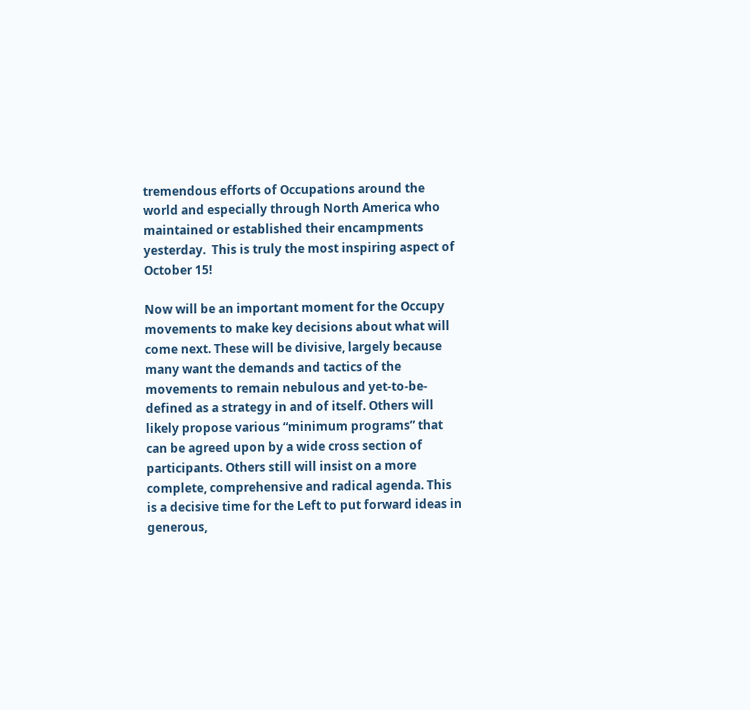tremendous efforts of Occupations around the world and especially through North America who maintained or established their encampments yesterday.  This is truly the most inspiring aspect of October 15!

Now will be an important moment for the Occupy movements to make key decisions about what will come next. These will be divisive, largely because many want the demands and tactics of the movements to remain nebulous and yet-to-be-defined as a strategy in and of itself. Others will likely propose various “minimum programs” that can be agreed upon by a wide cross section of participants. Others still will insist on a more complete, comprehensive and radical agenda. This is a decisive time for the Left to put forward ideas in generous,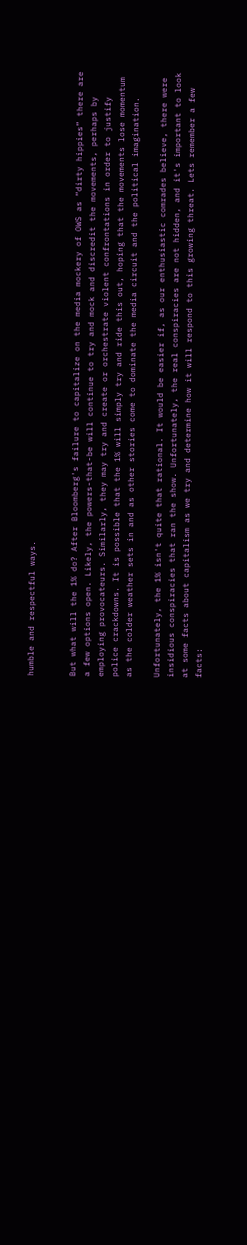humble and respectful ways.


But what will the 1% do? After Bloomberg's failure to capitalize on the media mockery of OWS as “dirty hippies” there are a few options open. Likely, the powers-that-be will continue to try and mock and discredit the movements, perhaps by employing provocateurs. Similarly, they may try and create or orchestrate violent confrontations in order to justify police crackdowns. It is possible that the 1% will simply try and ride this out, hoping that the movements lose momentum as the colder weather sets in and as other stories come to dominate the media circuit and the political imagination.

Unfortunately, the 1% isn't quite that rational. It would be easier if, as our enthusiastic comrades believe, there were insidious conspiracies that ran the show. Unfortunately, the real conspiracies are not hidden, and it's important to look at some facts about capitalism as we try and determine how it will respond to this growing threat. Lets remember a few facts: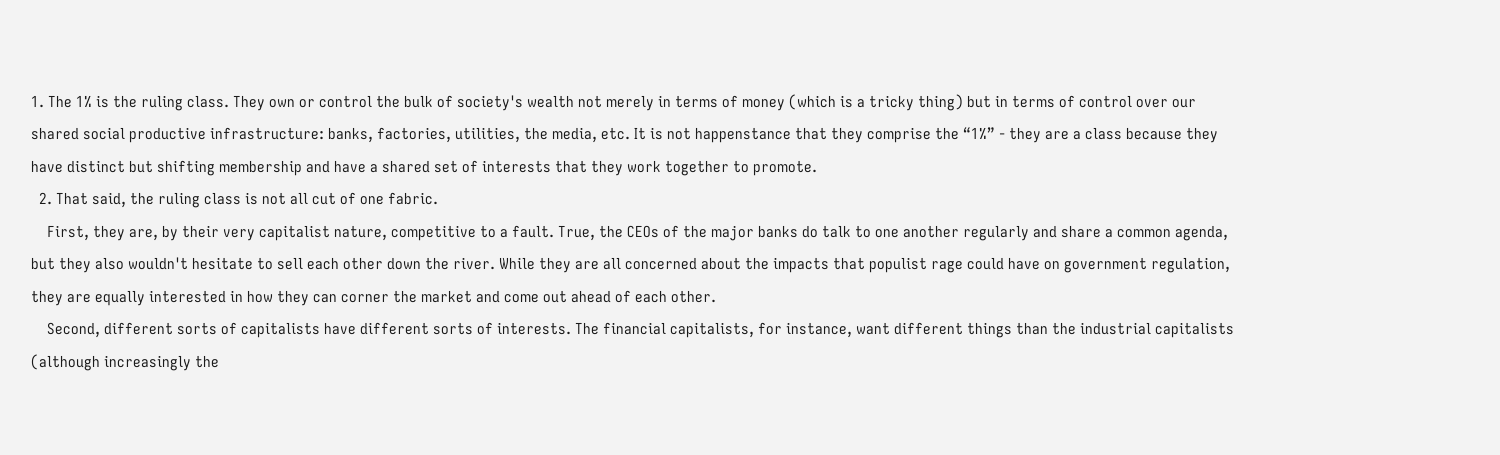1. The 1% is the ruling class. They own or control the bulk of society's wealth not merely in terms of money (which is a tricky thing) but in terms of control over our shared social productive infrastructure: banks, factories, utilities, the media, etc. It is not happenstance that they comprise the “1%” - they are a class because they have distinct but shifting membership and have a shared set of interests that they work together to promote.
  2. That said, the ruling class is not all cut of one fabric.
    First, they are, by their very capitalist nature, competitive to a fault. True, the CEOs of the major banks do talk to one another regularly and share a common agenda, but they also wouldn't hesitate to sell each other down the river. While they are all concerned about the impacts that populist rage could have on government regulation, they are equally interested in how they can corner the market and come out ahead of each other.
    Second, different sorts of capitalists have different sorts of interests. The financial capitalists, for instance, want different things than the industrial capitalists (although increasingly the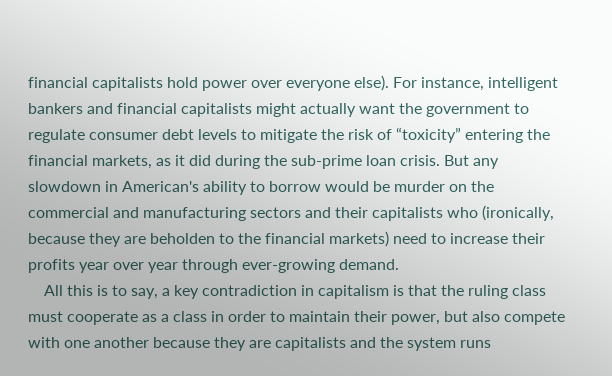financial capitalists hold power over everyone else). For instance, intelligent bankers and financial capitalists might actually want the government to regulate consumer debt levels to mitigate the risk of “toxicity” entering the financial markets, as it did during the sub-prime loan crisis. But any slowdown in American's ability to borrow would be murder on the commercial and manufacturing sectors and their capitalists who (ironically, because they are beholden to the financial markets) need to increase their profits year over year through ever-growing demand.
    All this is to say, a key contradiction in capitalism is that the ruling class must cooperate as a class in order to maintain their power, but also compete with one another because they are capitalists and the system runs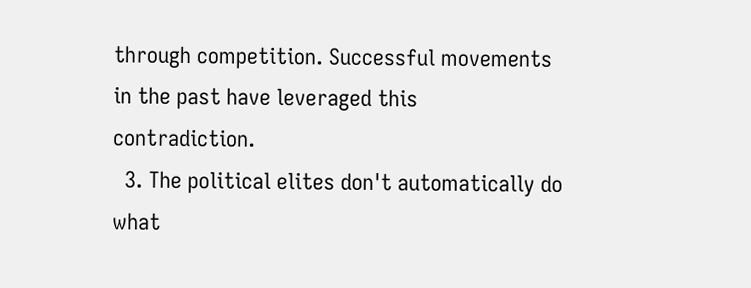through competition. Successful movements in the past have leveraged this contradiction.
  3. The political elites don't automatically do what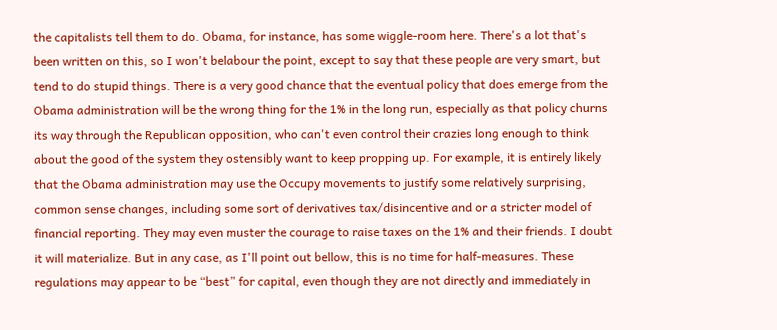the capitalists tell them to do. Obama, for instance, has some wiggle-room here. There's a lot that's been written on this, so I won't belabour the point, except to say that these people are very smart, but tend to do stupid things. There is a very good chance that the eventual policy that does emerge from the Obama administration will be the wrong thing for the 1% in the long run, especially as that policy churns its way through the Republican opposition, who can't even control their crazies long enough to think about the good of the system they ostensibly want to keep propping up. For example, it is entirely likely that the Obama administration may use the Occupy movements to justify some relatively surprising, common sense changes, including some sort of derivatives tax/disincentive and or a stricter model of financial reporting. They may even muster the courage to raise taxes on the 1% and their friends. I doubt it will materialize. But in any case, as I'll point out bellow, this is no time for half-measures. These regulations may appear to be “best” for capital, even though they are not directly and immediately in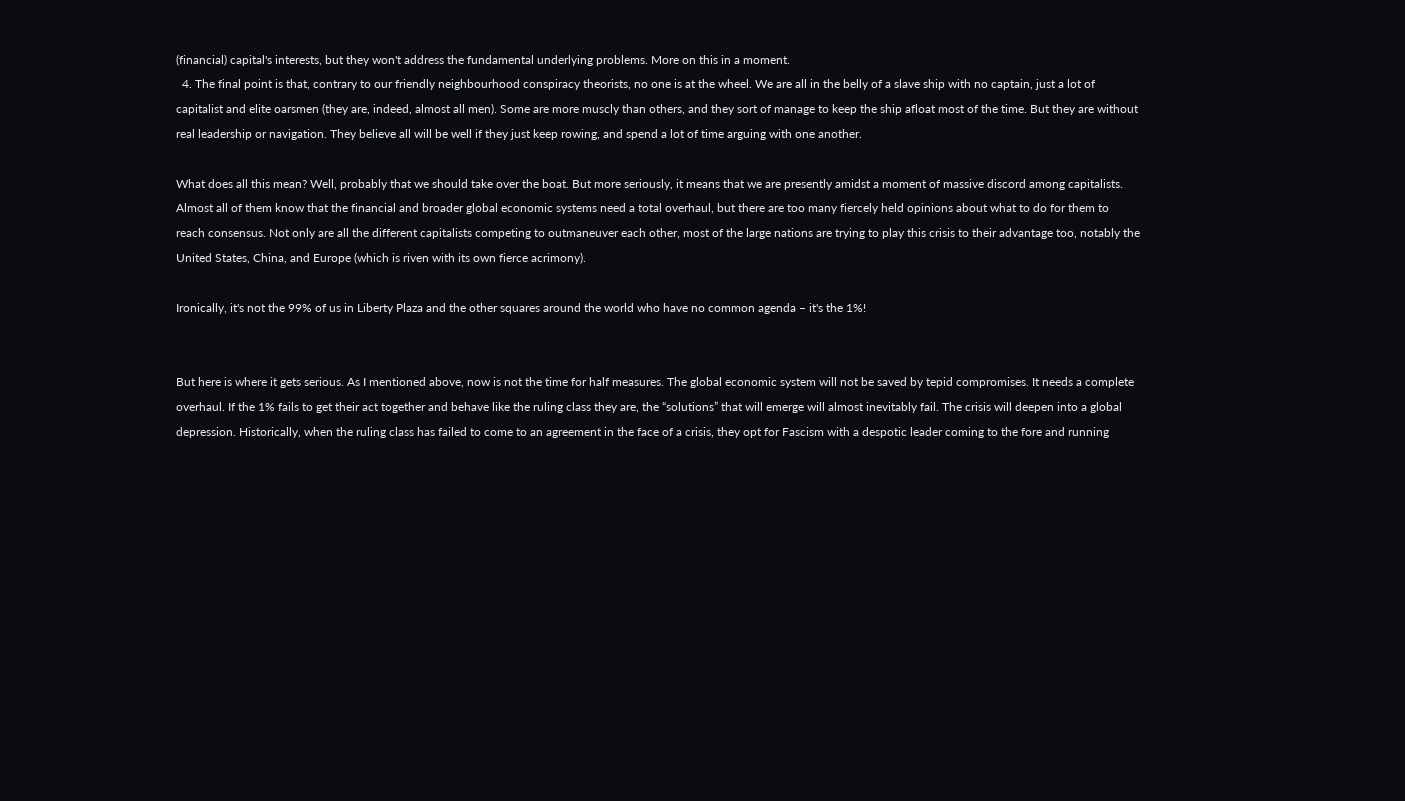(financial) capital's interests, but they won't address the fundamental underlying problems. More on this in a moment.
  4. The final point is that, contrary to our friendly neighbourhood conspiracy theorists, no one is at the wheel. We are all in the belly of a slave ship with no captain, just a lot of capitalist and elite oarsmen (they are, indeed, almost all men). Some are more muscly than others, and they sort of manage to keep the ship afloat most of the time. But they are without real leadership or navigation. They believe all will be well if they just keep rowing, and spend a lot of time arguing with one another.

What does all this mean? Well, probably that we should take over the boat. But more seriously, it means that we are presently amidst a moment of massive discord among capitalists. Almost all of them know that the financial and broader global economic systems need a total overhaul, but there are too many fiercely held opinions about what to do for them to reach consensus. Not only are all the different capitalists competing to outmaneuver each other, most of the large nations are trying to play this crisis to their advantage too, notably the United States, China, and Europe (which is riven with its own fierce acrimony).

Ironically, it's not the 99% of us in Liberty Plaza and the other squares around the world who have no common agenda – it's the 1%!


But here is where it gets serious. As I mentioned above, now is not the time for half measures. The global economic system will not be saved by tepid compromises. It needs a complete overhaul. If the 1% fails to get their act together and behave like the ruling class they are, the “solutions” that will emerge will almost inevitably fail. The crisis will deepen into a global depression. Historically, when the ruling class has failed to come to an agreement in the face of a crisis, they opt for Fascism with a despotic leader coming to the fore and running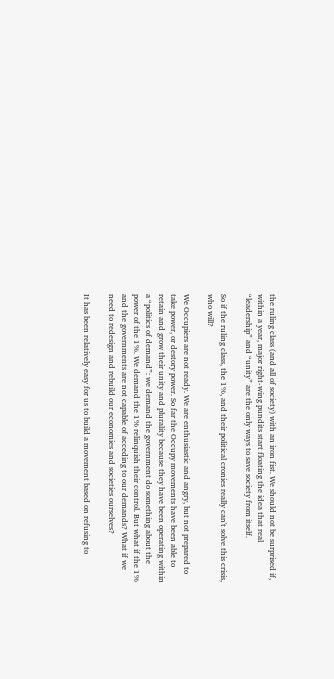the ruling class (and all of society) with an iron fist. We should not be surprised if, within a year, major right-wing pundits start floating the idea that real “leadership” and “unity” are the only ways to save society from itself.

So if the ruling class, the 1%, and their political cronies really can't solve this crisis, who will?

We Occupiers are not ready. We are enthusiastic and angry, but not prepared to take power, or destory power. So far the Occupy movements have been able to retain and grow their unity and plurality because they have been operating within a “politics of demand”: we demand the government do something about the power of the 1%. We demand the 1% relinquish their control. But what if the 1% and the governments are not capable of acceding to our demands? What if we need to redesign and rebuild our economies and societies ourselves?

It has been relatively easy for us to build a movement based on refusing to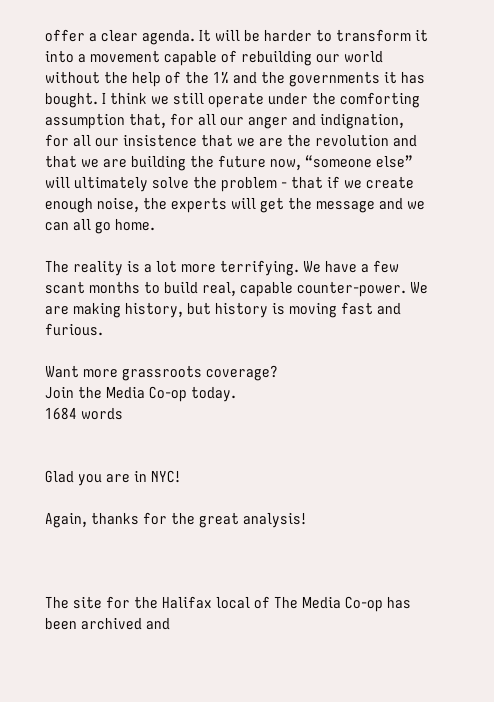offer a clear agenda. It will be harder to transform it into a movement capable of rebuilding our world without the help of the 1% and the governments it has bought. I think we still operate under the comforting assumption that, for all our anger and indignation, for all our insistence that we are the revolution and that we are building the future now, “someone else” will ultimately solve the problem - that if we create enough noise, the experts will get the message and we can all go home.

The reality is a lot more terrifying. We have a few scant months to build real, capable counter-power. We are making history, but history is moving fast and furious.

Want more grassroots coverage?
Join the Media Co-op today.
1684 words


Glad you are in NYC!

Again, thanks for the great analysis!



The site for the Halifax local of The Media Co-op has been archived and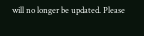will no longer be updated. Please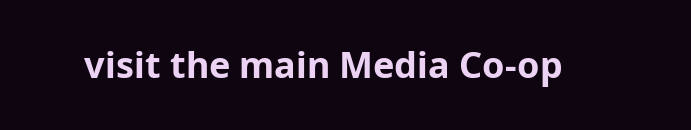visit the main Media Co-op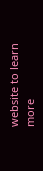website to learn more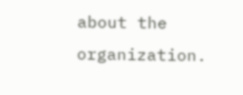about the organization.